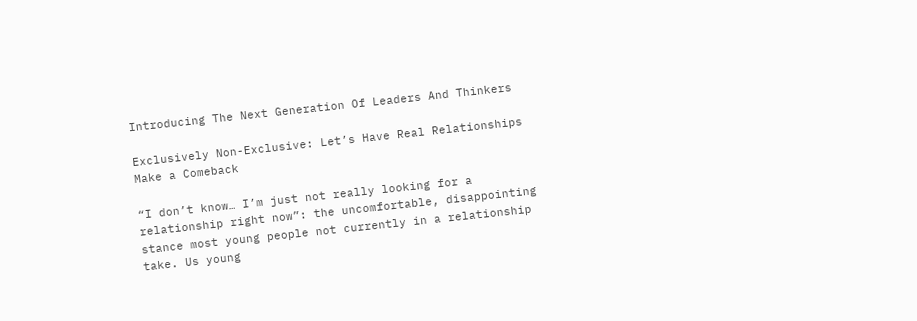Introducing The Next Generation Of Leaders And Thinkers

Exclusively Non-Exclusive: Let’s Have Real Relationships Make a Comeback

“I don’t know… I’m just not really looking for a relationship right now”: the uncomfortable, disappointing stance most young people not currently in a relationship take. Us young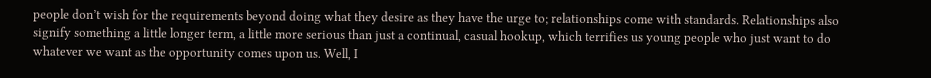people don’t wish for the requirements beyond doing what they desire as they have the urge to; relationships come with standards. Relationships also signify something a little longer term, a little more serious than just a continual, casual hookup, which terrifies us young people who just want to do whatever we want as the opportunity comes upon us. Well, I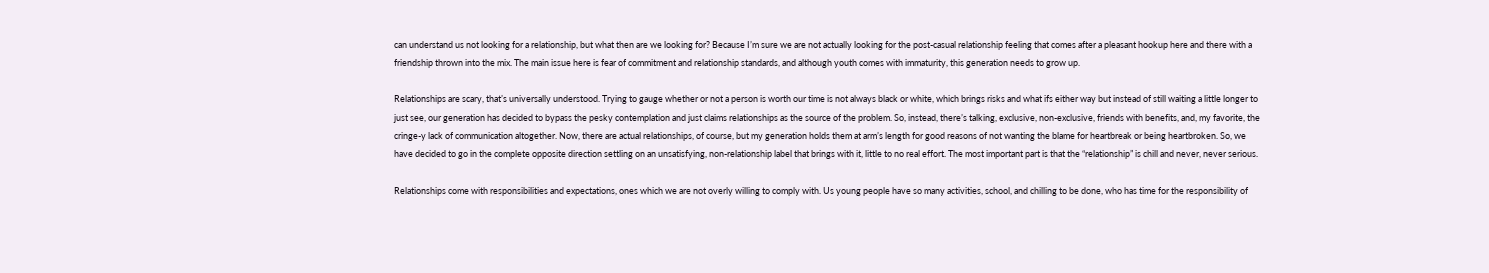can understand us not looking for a relationship, but what then are we looking for? Because I’m sure we are not actually looking for the post-casual relationship feeling that comes after a pleasant hookup here and there with a friendship thrown into the mix. The main issue here is fear of commitment and relationship standards, and although youth comes with immaturity, this generation needs to grow up.

Relationships are scary, that’s universally understood. Trying to gauge whether or not a person is worth our time is not always black or white, which brings risks and what ifs either way but instead of still waiting a little longer to just see, our generation has decided to bypass the pesky contemplation and just claims relationships as the source of the problem. So, instead, there’s talking, exclusive, non-exclusive, friends with benefits, and, my favorite, the cringe-y lack of communication altogether. Now, there are actual relationships, of course, but my generation holds them at arm’s length for good reasons of not wanting the blame for heartbreak or being heartbroken. So, we have decided to go in the complete opposite direction settling on an unsatisfying, non-relationship label that brings with it, little to no real effort. The most important part is that the “relationship” is chill and never, never serious.

Relationships come with responsibilities and expectations, ones which we are not overly willing to comply with. Us young people have so many activities, school, and chilling to be done, who has time for the responsibility of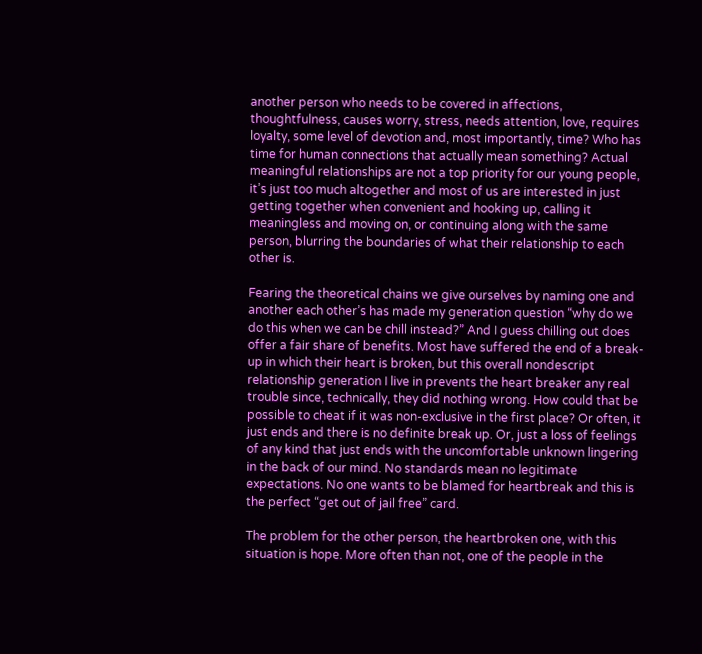another person who needs to be covered in affections, thoughtfulness, causes worry, stress, needs attention, love, requires loyalty, some level of devotion and, most importantly, time? Who has time for human connections that actually mean something? Actual meaningful relationships are not a top priority for our young people, it’s just too much altogether and most of us are interested in just getting together when convenient and hooking up, calling it meaningless and moving on, or continuing along with the same person, blurring the boundaries of what their relationship to each other is.

Fearing the theoretical chains we give ourselves by naming one and another each other’s has made my generation question “why do we do this when we can be chill instead?” And I guess chilling out does offer a fair share of benefits. Most have suffered the end of a break-up in which their heart is broken, but this overall nondescript relationship generation I live in prevents the heart breaker any real trouble since, technically, they did nothing wrong. How could that be possible to cheat if it was non-exclusive in the first place? Or often, it just ends and there is no definite break up. Or, just a loss of feelings of any kind that just ends with the uncomfortable unknown lingering in the back of our mind. No standards mean no legitimate expectations. No one wants to be blamed for heartbreak and this is the perfect “get out of jail free” card.

The problem for the other person, the heartbroken one, with this situation is hope. More often than not, one of the people in the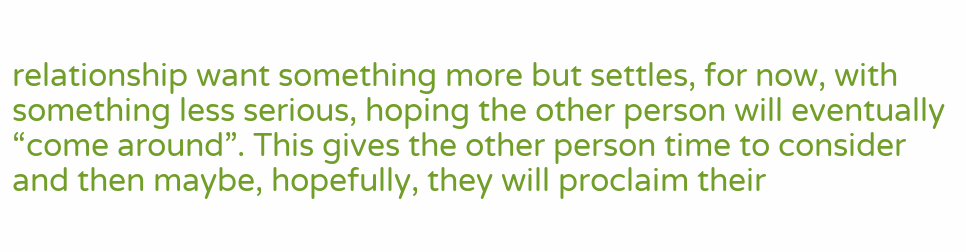relationship want something more but settles, for now, with something less serious, hoping the other person will eventually “come around”. This gives the other person time to consider and then maybe, hopefully, they will proclaim their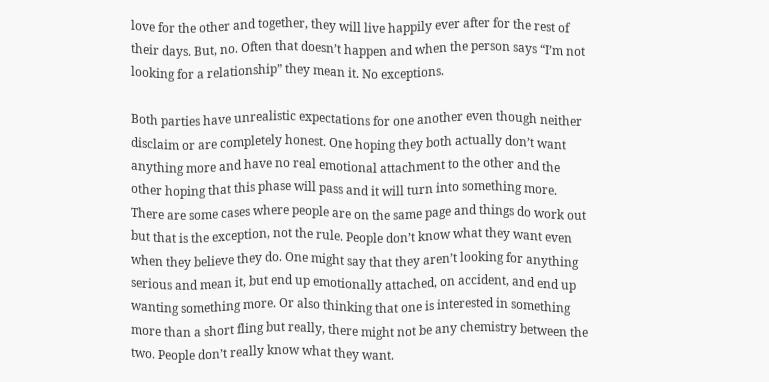love for the other and together, they will live happily ever after for the rest of their days. But, no. Often that doesn’t happen and when the person says “I’m not looking for a relationship” they mean it. No exceptions.

Both parties have unrealistic expectations for one another even though neither disclaim or are completely honest. One hoping they both actually don’t want anything more and have no real emotional attachment to the other and the other hoping that this phase will pass and it will turn into something more. There are some cases where people are on the same page and things do work out but that is the exception, not the rule. People don’t know what they want even when they believe they do. One might say that they aren’t looking for anything serious and mean it, but end up emotionally attached, on accident, and end up wanting something more. Or also thinking that one is interested in something more than a short fling but really, there might not be any chemistry between the two. People don’t really know what they want.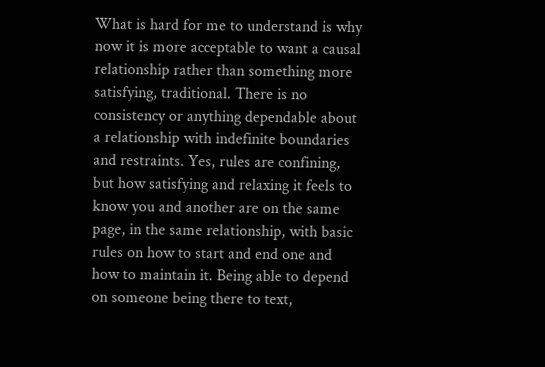What is hard for me to understand is why now it is more acceptable to want a causal relationship rather than something more satisfying, traditional. There is no consistency or anything dependable about a relationship with indefinite boundaries and restraints. Yes, rules are confining, but how satisfying and relaxing it feels to know you and another are on the same page, in the same relationship, with basic rules on how to start and end one and how to maintain it. Being able to depend on someone being there to text,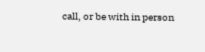call, or be with in person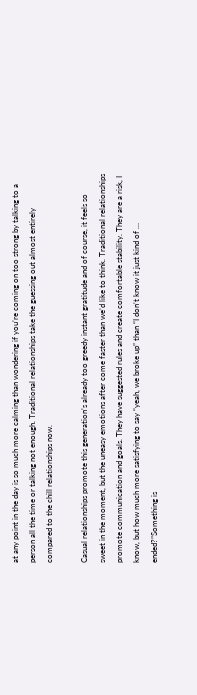at any point in the day is so much more calming than wondering if you’re coming on too strong by talking to a person all the time or talking not enough. Traditional relationships take the guessing out almost entirely compared to the chill relationships now.

Casual relationships promote this generation’s already too greedy instant gratitude and of course, it feels so sweet in the moment, but the uneasy emotions after come faster than we’d like to think. Traditional relationships promote communication and goals. They have suggested rules and create comfortable stability. They are a risk, I know, but how much more satisfying to say “yeah, we broke up” than “I don’t know it just kind of … ended?”Something is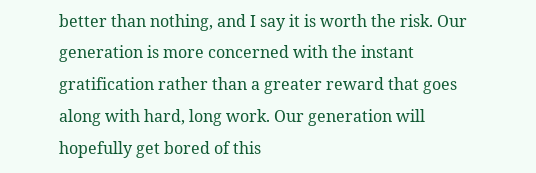better than nothing, and I say it is worth the risk. Our generation is more concerned with the instant gratification rather than a greater reward that goes along with hard, long work. Our generation will hopefully get bored of this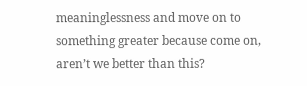meaninglessness and move on to something greater because come on, aren’t we better than this?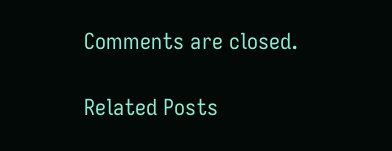Comments are closed.

Related Posts